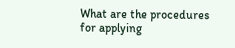What are the procedures for applying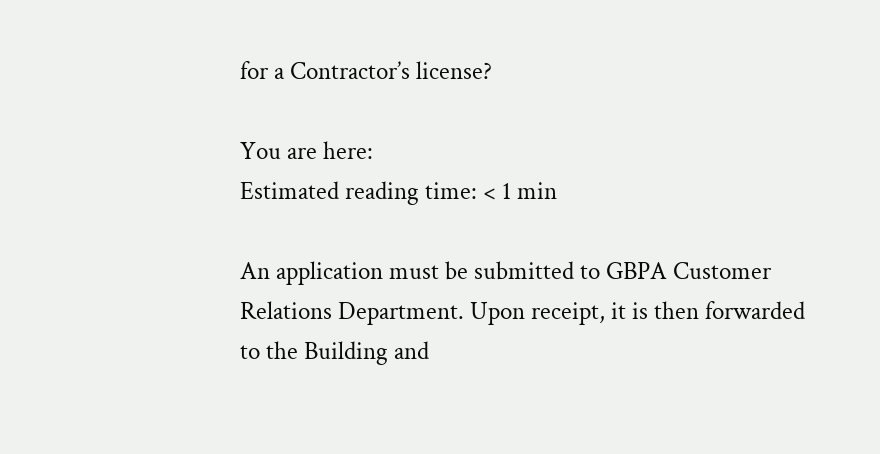for a Contractor’s license?

You are here:
Estimated reading time: < 1 min

An application must be submitted to GBPA Customer Relations Department. Upon receipt, it is then forwarded to the Building and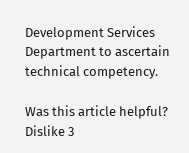Development Services Department to ascertain technical competency.

Was this article helpful?
Dislike 3